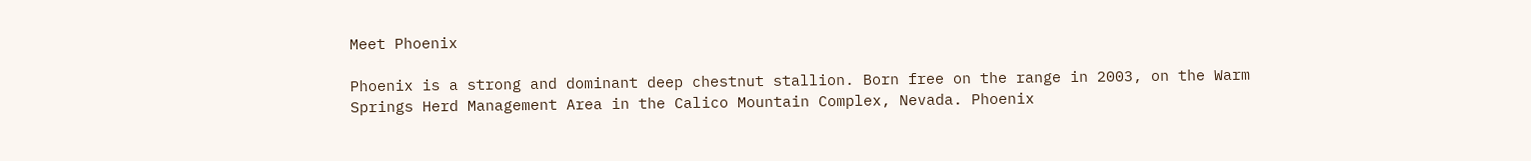Meet Phoenix

Phoenix is a strong and dominant deep chestnut stallion. Born free on the range in 2003, on the Warm Springs Herd Management Area in the Calico Mountain Complex, Nevada. Phoenix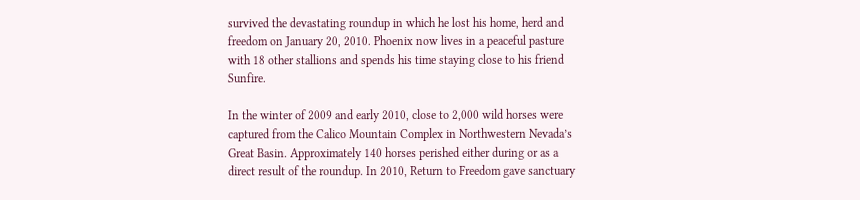survived the devastating roundup in which he lost his home, herd and freedom on January 20, 2010. Phoenix now lives in a peaceful pasture with 18 other stallions and spends his time staying close to his friend Sunfire.

In the winter of 2009 and early 2010, close to 2,000 wild horses were captured from the Calico Mountain Complex in Northwestern Nevada’s Great Basin. Approximately 140 horses perished either during or as a direct result of the roundup. In 2010, Return to Freedom gave sanctuary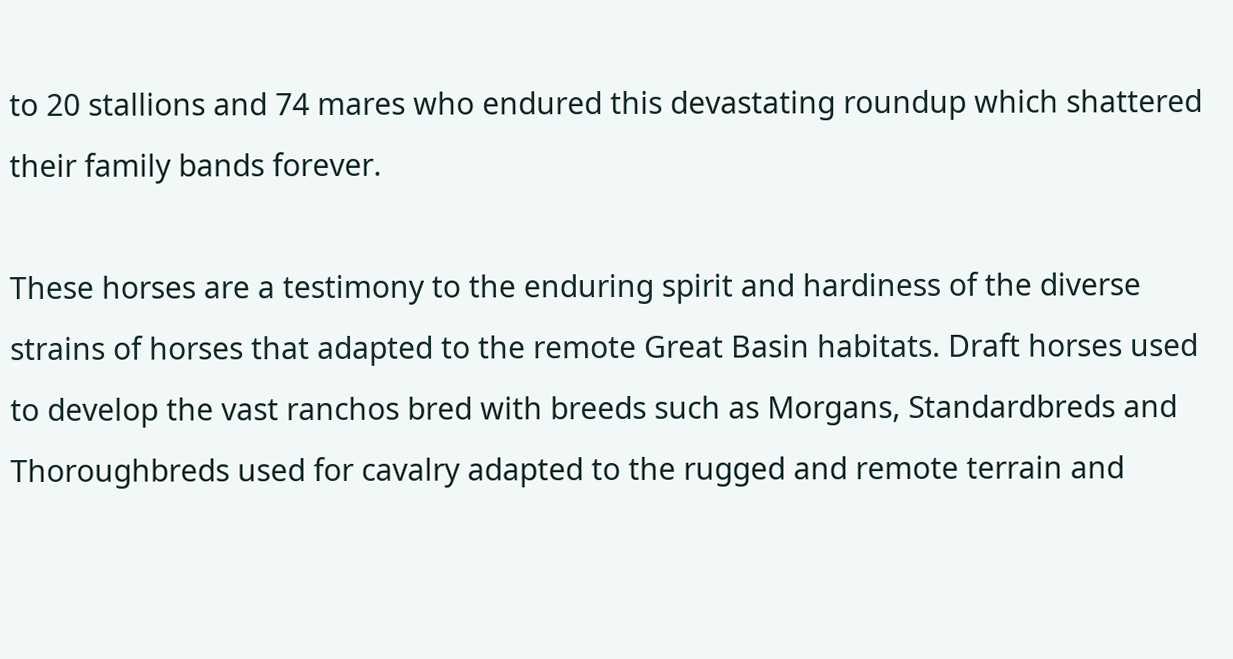to 20 stallions and 74 mares who endured this devastating roundup which shattered their family bands forever.

These horses are a testimony to the enduring spirit and hardiness of the diverse strains of horses that adapted to the remote Great Basin habitats. Draft horses used to develop the vast ranchos bred with breeds such as Morgans, Standardbreds and Thoroughbreds used for cavalry adapted to the rugged and remote terrain and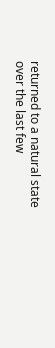returned to a natural state over the last few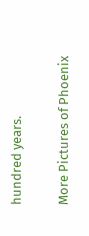hundred years.

More Pictures of Phoenix